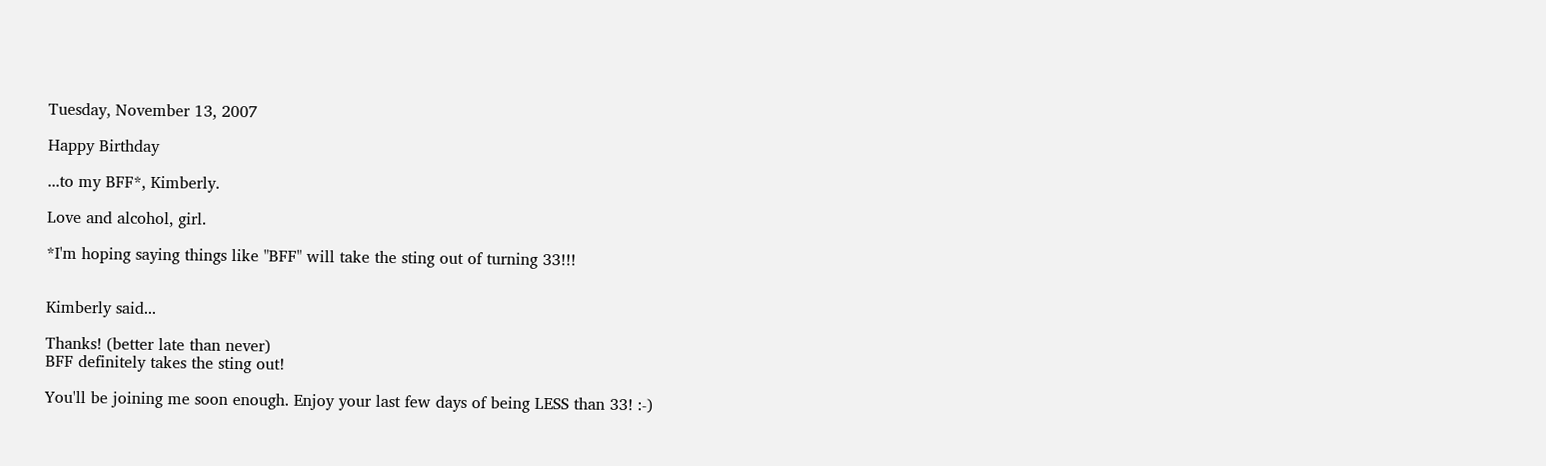Tuesday, November 13, 2007

Happy Birthday

...to my BFF*, Kimberly.

Love and alcohol, girl.

*I'm hoping saying things like "BFF" will take the sting out of turning 33!!!


Kimberly said...

Thanks! (better late than never)
BFF definitely takes the sting out!

You'll be joining me soon enough. Enjoy your last few days of being LESS than 33! :-)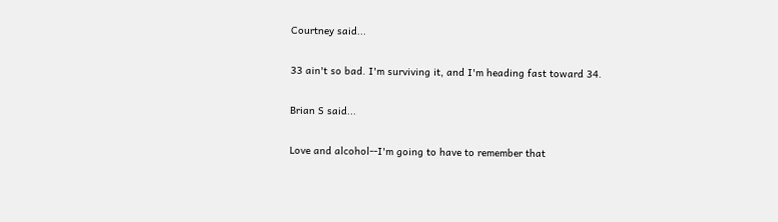Courtney said...

33 ain't so bad. I'm surviving it, and I'm heading fast toward 34.

Brian S said...

Love and alcohol--I'm going to have to remember that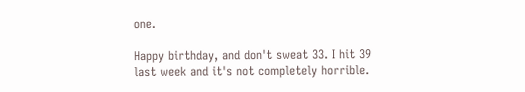one.

Happy birthday, and don't sweat 33. I hit 39 last week and it's not completely horrible.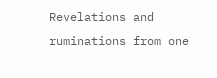Revelations and ruminations from one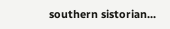southern sistorian...